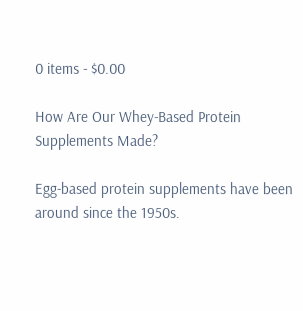0 items - $0.00

How Are Our Whey-Based Protein Supplements Made?

Egg-based protein supplements have been around since the 1950s.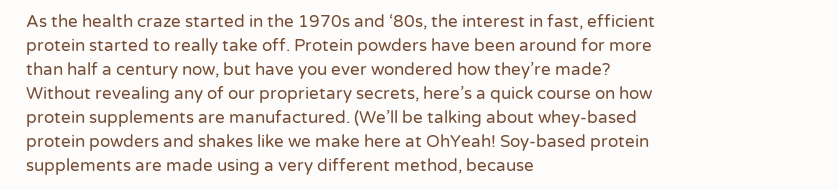As the health craze started in the 1970s and ‘80s, the interest in fast, efficient protein started to really take off. Protein powders have been around for more than half a century now, but have you ever wondered how they’re made? Without revealing any of our proprietary secrets, here’s a quick course on how protein supplements are manufactured. (We’ll be talking about whey-based protein powders and shakes like we make here at OhYeah! Soy-based protein supplements are made using a very different method, because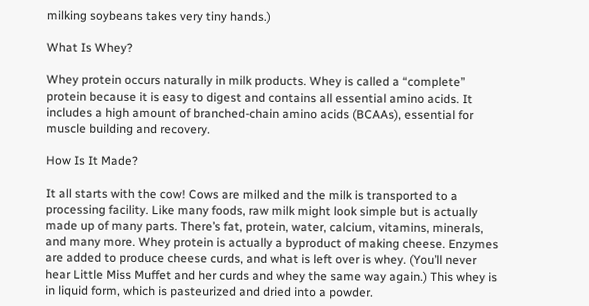milking soybeans takes very tiny hands.)

What Is Whey?

Whey protein occurs naturally in milk products. Whey is called a “complete” protein because it is easy to digest and contains all essential amino acids. It includes a high amount of branched-chain amino acids (BCAAs), essential for muscle building and recovery.

How Is It Made?

It all starts with the cow! Cows are milked and the milk is transported to a processing facility. Like many foods, raw milk might look simple but is actually made up of many parts. There’s fat, protein, water, calcium, vitamins, minerals, and many more. Whey protein is actually a byproduct of making cheese. Enzymes are added to produce cheese curds, and what is left over is whey. (You’ll never hear Little Miss Muffet and her curds and whey the same way again.) This whey is in liquid form, which is pasteurized and dried into a powder.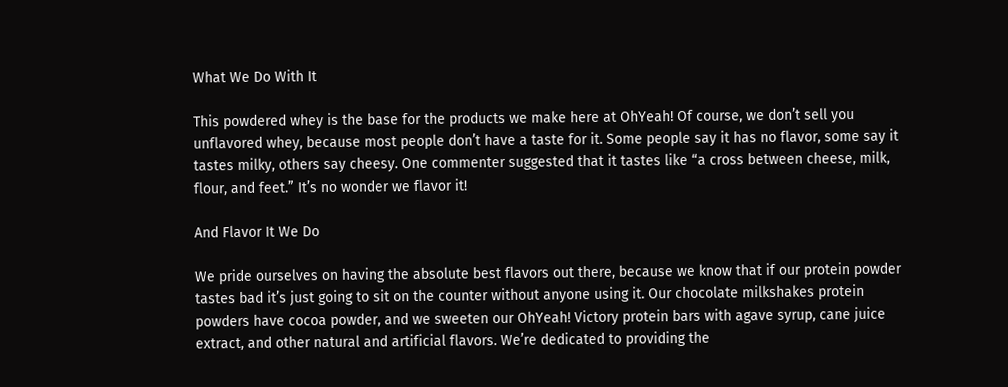What We Do With It

This powdered whey is the base for the products we make here at OhYeah! Of course, we don’t sell you unflavored whey, because most people don’t have a taste for it. Some people say it has no flavor, some say it tastes milky, others say cheesy. One commenter suggested that it tastes like “a cross between cheese, milk, flour, and feet.” It’s no wonder we flavor it!

And Flavor It We Do

We pride ourselves on having the absolute best flavors out there, because we know that if our protein powder tastes bad it’s just going to sit on the counter without anyone using it. Our chocolate milkshakes protein powders have cocoa powder, and we sweeten our OhYeah! Victory protein bars with agave syrup, cane juice extract, and other natural and artificial flavors. We’re dedicated to providing the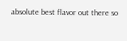absolute best flavor out there so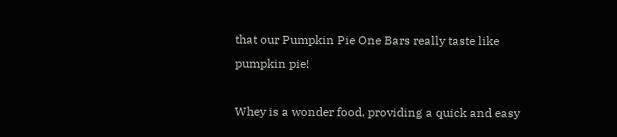that our Pumpkin Pie One Bars really taste like pumpkin pie!

Whey is a wonder food, providing a quick and easy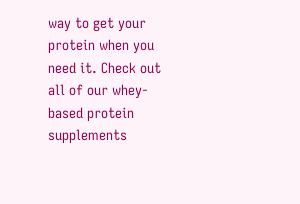way to get your protein when you need it. Check out all of our whey-based protein supplements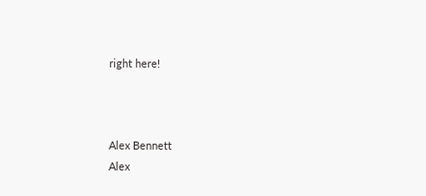right here!



Alex Bennett
Alex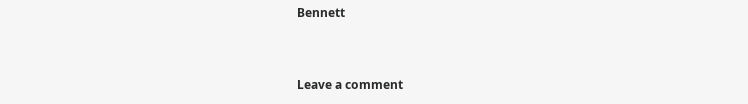Bennett


Leave a comment